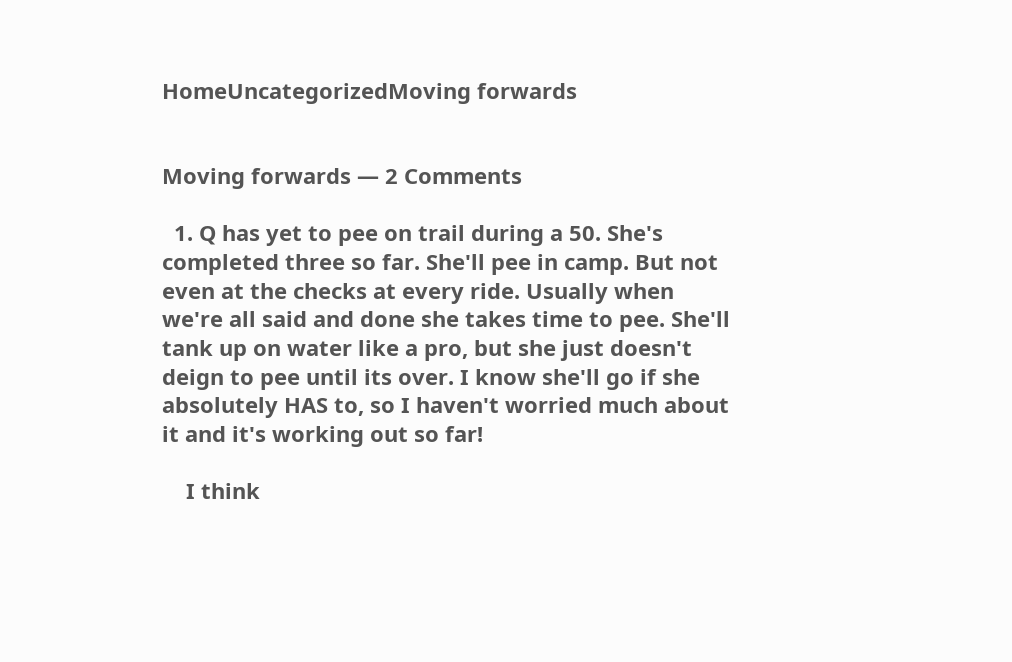HomeUncategorizedMoving forwards


Moving forwards — 2 Comments

  1. Q has yet to pee on trail during a 50. She's completed three so far. She'll pee in camp. But not even at the checks at every ride. Usually when we're all said and done she takes time to pee. She'll tank up on water like a pro, but she just doesn't deign to pee until its over. I know she'll go if she absolutely HAS to, so I haven't worried much about it and it's working out so far!

    I think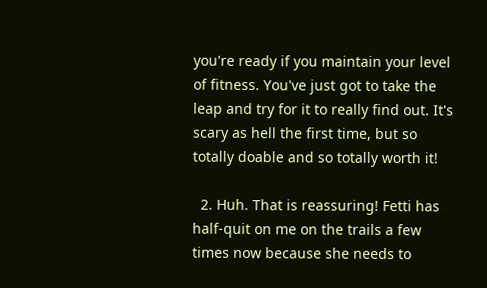you're ready if you maintain your level of fitness. You've just got to take the leap and try for it to really find out. It's scary as hell the first time, but so totally doable and so totally worth it!

  2. Huh. That is reassuring! Fetti has half-quit on me on the trails a few times now because she needs to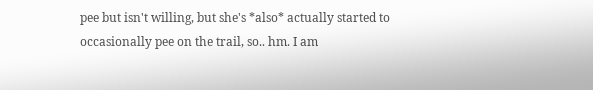pee but isn't willing, but she's *also* actually started to occasionally pee on the trail, so.. hm. I am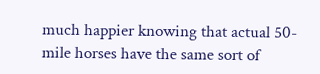much happier knowing that actual 50-mile horses have the same sort of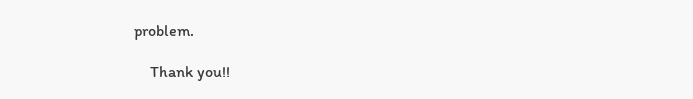problem.

    Thank you!!